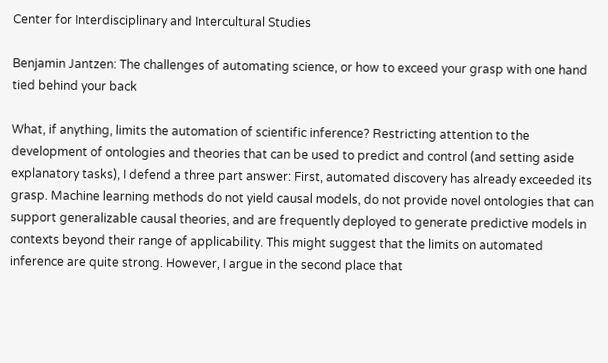Center for Interdisciplinary and Intercultural Studies

Benjamin Jantzen: The challenges of automating science, or how to exceed your grasp with one hand tied behind your back

What, if anything, limits the automation of scientific inference? Restricting attention to the development of ontologies and theories that can be used to predict and control (and setting aside explanatory tasks), I defend a three part answer: First, automated discovery has already exceeded its grasp. Machine learning methods do not yield causal models, do not provide novel ontologies that can support generalizable causal theories, and are frequently deployed to generate predictive models in contexts beyond their range of applicability. This might suggest that the limits on automated inference are quite strong. However, I argue in the second place that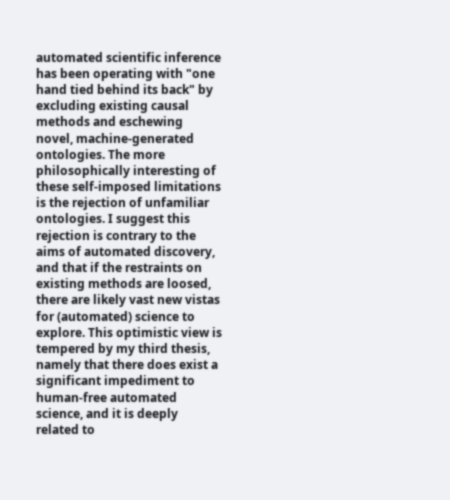automated scientific inference has been operating with "one hand tied behind its back" by excluding existing causal methods and eschewing novel, machine-generated ontologies. The more philosophically interesting of these self-imposed limitations is the rejection of unfamiliar ontologies. I suggest this rejection is contrary to the aims of automated discovery, and that if the restraints on existing methods are loosed, there are likely vast new vistas for (automated) science to explore. This optimistic view is tempered by my third thesis, namely that there does exist a significant impediment to human-free automated science, and it is deeply related to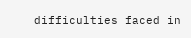difficulties faced in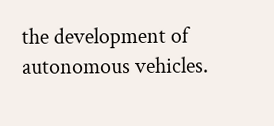the development of autonomous vehicles.